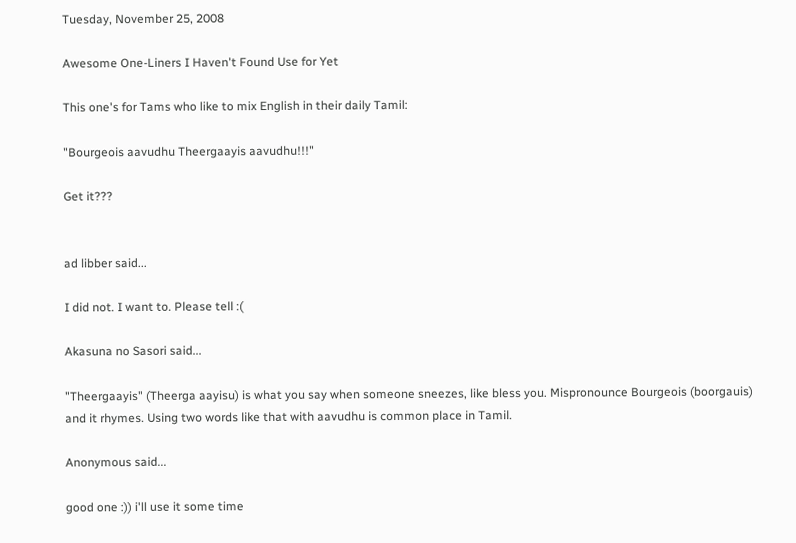Tuesday, November 25, 2008

Awesome One-Liners I Haven't Found Use for Yet

This one's for Tams who like to mix English in their daily Tamil:

"Bourgeois aavudhu Theergaayis aavudhu!!!"

Get it???


ad libber said...

I did not. I want to. Please tell :(

Akasuna no Sasori said...

"Theergaayis" (Theerga aayisu) is what you say when someone sneezes, like bless you. Mispronounce Bourgeois (boorgauis) and it rhymes. Using two words like that with aavudhu is common place in Tamil.

Anonymous said...

good one :)) i'll use it some time